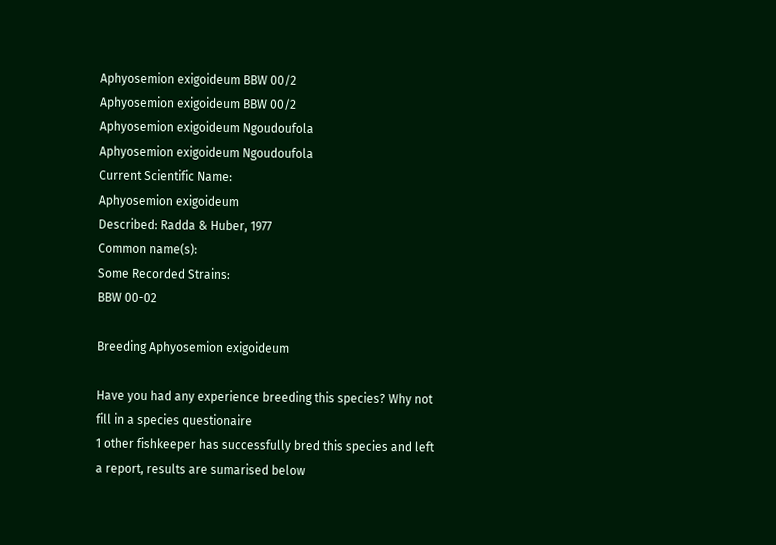Aphyosemion exigoideum BBW 00/2
Aphyosemion exigoideum BBW 00/2
Aphyosemion exigoideum Ngoudoufola
Aphyosemion exigoideum Ngoudoufola
Current Scientific Name:
Aphyosemion exigoideum
Described: Radda & Huber, 1977
Common name(s):
Some Recorded Strains:
BBW 00-02

Breeding Aphyosemion exigoideum

Have you had any experience breeding this species? Why not fill in a species questionaire
1 other fishkeeper has successfully bred this species and left a report, results are sumarised below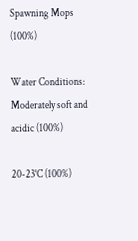Spawning Mops (100%)

Water Conditions:
Moderately soft and acidic (100%)

20-23°C (100%)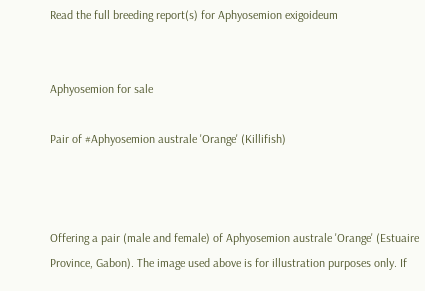Read the full breeding report(s) for Aphyosemion exigoideum


Aphyosemion for sale

Pair of #Aphyosemion australe 'Orange' (Killifish)



Offering a pair (male and female) of Aphyosemion australe 'Orange' (Estuaire Province, Gabon). The image used above is for illustration purposes only. If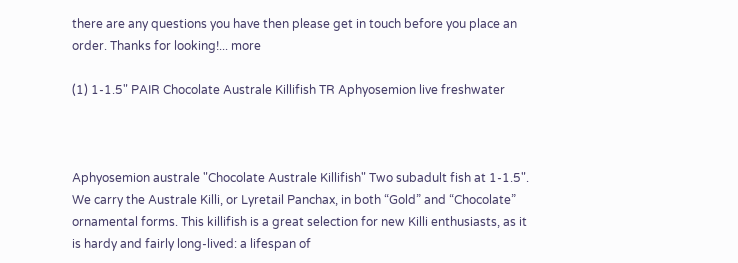there are any questions you have then please get in touch before you place an order. Thanks for looking!... more

(1) 1-1.5" PAIR Chocolate Australe Killifish TR Aphyosemion live freshwater



Aphyosemion australe "Chocolate Australe Killifish" Two subadult fish at 1-1.5". We carry the Australe Killi, or Lyretail Panchax, in both “Gold” and “Chocolate” ornamental forms. This killifish is a great selection for new Killi enthusiasts, as it is hardy and fairly long-lived: a lifespan of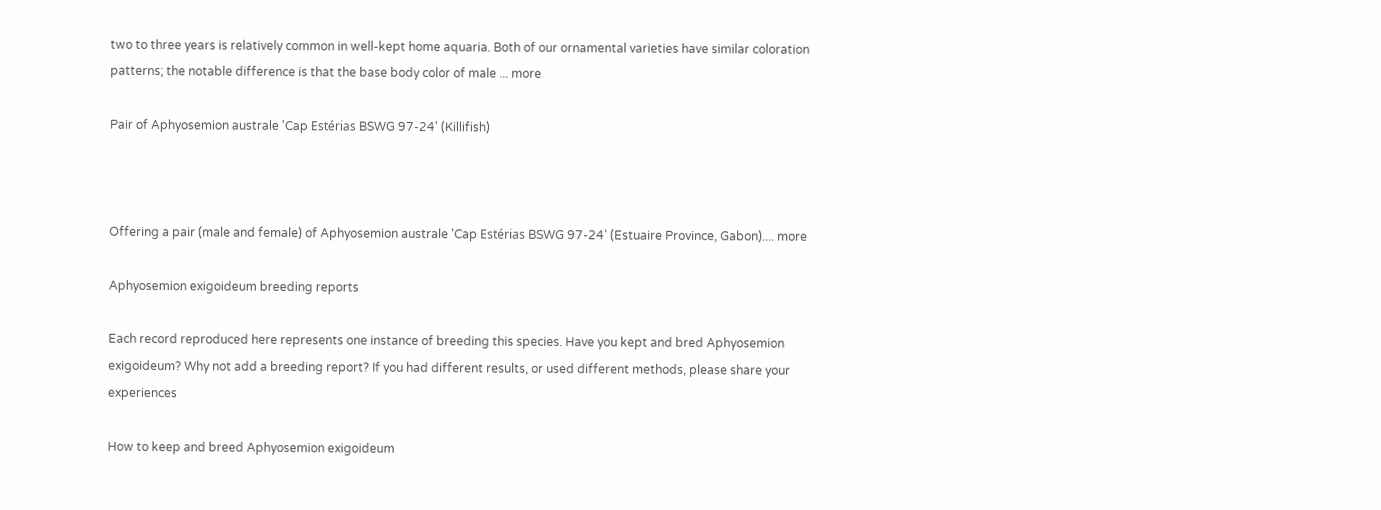two to three years is relatively common in well-kept home aquaria. Both of our ornamental varieties have similar coloration patterns; the notable difference is that the base body color of male ... more

Pair of Aphyosemion australe 'Cap Estérias BSWG 97-24' (Killifish)



Offering a pair (male and female) of Aphyosemion australe 'Cap Estérias BSWG 97-24' (Estuaire Province, Gabon).... more

Aphyosemion exigoideum breeding reports

Each record reproduced here represents one instance of breeding this species. Have you kept and bred Aphyosemion exigoideum? Why not add a breeding report? If you had different results, or used different methods, please share your experiences

How to keep and breed Aphyosemion exigoideum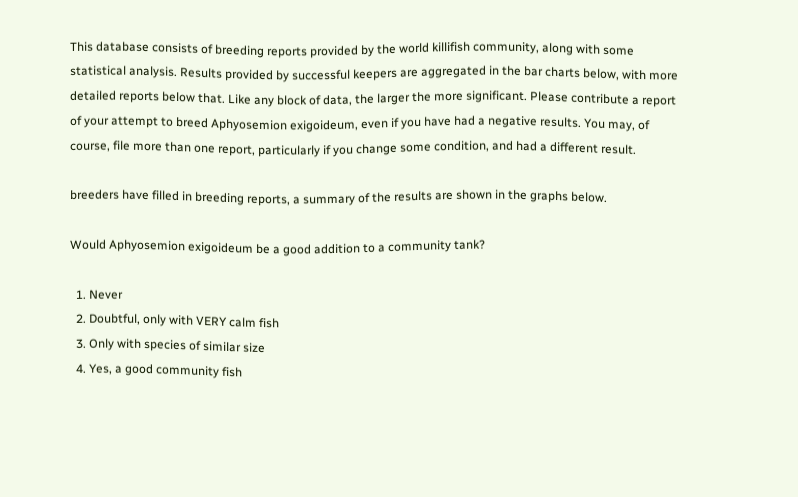This database consists of breeding reports provided by the world killifish community, along with some statistical analysis. Results provided by successful keepers are aggregated in the bar charts below, with more detailed reports below that. Like any block of data, the larger the more significant. Please contribute a report of your attempt to breed Aphyosemion exigoideum, even if you have had a negative results. You may, of course, file more than one report, particularly if you change some condition, and had a different result.

breeders have filled in breeding reports, a summary of the results are shown in the graphs below.

Would Aphyosemion exigoideum be a good addition to a community tank?

  1. Never
  2. Doubtful, only with VERY calm fish
  3. Only with species of similar size
  4. Yes, a good community fish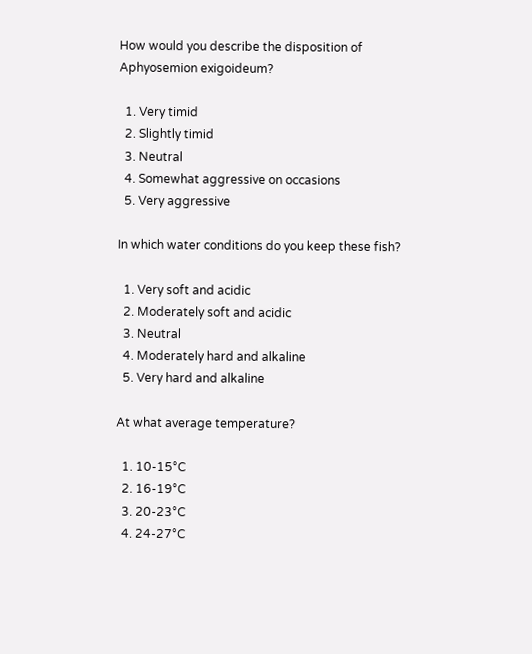How would you describe the disposition of Aphyosemion exigoideum?

  1. Very timid
  2. Slightly timid
  3. Neutral
  4. Somewhat aggressive on occasions
  5. Very aggressive

In which water conditions do you keep these fish?

  1. Very soft and acidic
  2. Moderately soft and acidic
  3. Neutral
  4. Moderately hard and alkaline
  5. Very hard and alkaline

At what average temperature?

  1. 10-15°C
  2. 16-19°C
  3. 20-23°C
  4. 24-27°C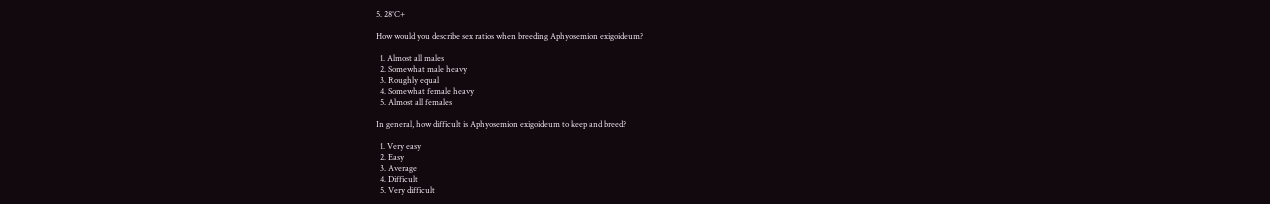5. 28°C+

How would you describe sex ratios when breeding Aphyosemion exigoideum?

  1. Almost all males
  2. Somewhat male heavy
  3. Roughly equal
  4. Somewhat female heavy
  5. Almost all females

In general, how difficult is Aphyosemion exigoideum to keep and breed?

  1. Very easy
  2. Easy
  3. Average
  4. Difficult
  5. Very difficult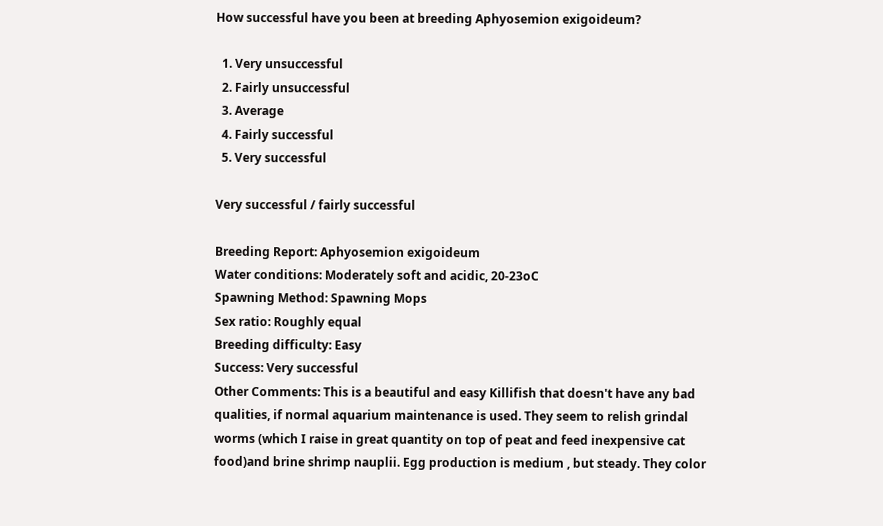How successful have you been at breeding Aphyosemion exigoideum?

  1. Very unsuccessful
  2. Fairly unsuccessful
  3. Average
  4. Fairly successful
  5. Very successful

Very successful / fairly successful

Breeding Report: Aphyosemion exigoideum
Water conditions: Moderately soft and acidic, 20-23oC
Spawning Method: Spawning Mops
Sex ratio: Roughly equal
Breeding difficulty: Easy
Success: Very successful
Other Comments: This is a beautiful and easy Killifish that doesn't have any bad qualities, if normal aquarium maintenance is used. They seem to relish grindal worms (which I raise in great quantity on top of peat and feed inexpensive cat food)and brine shrimp nauplii. Egg production is medium , but steady. They color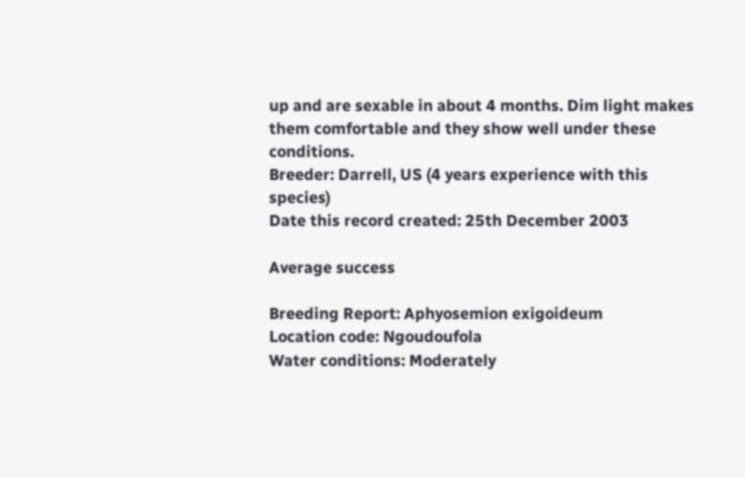up and are sexable in about 4 months. Dim light makes them comfortable and they show well under these conditions.
Breeder: Darrell, US (4 years experience with this species)
Date this record created: 25th December 2003

Average success

Breeding Report: Aphyosemion exigoideum
Location code: Ngoudoufola
Water conditions: Moderately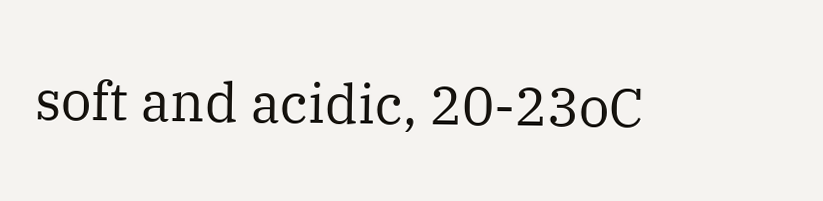soft and acidic, 20-23oC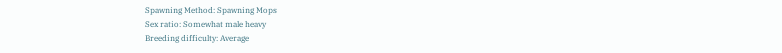Spawning Method: Spawning Mops
Sex ratio: Somewhat male heavy
Breeding difficulty: Average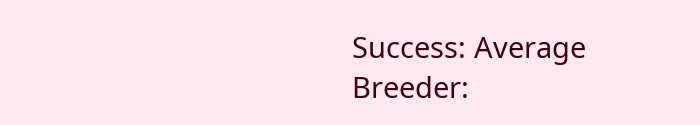Success: Average
Breeder: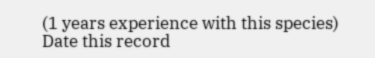(1 years experience with this species)
Date this record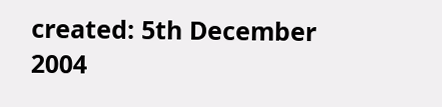created: 5th December 2004